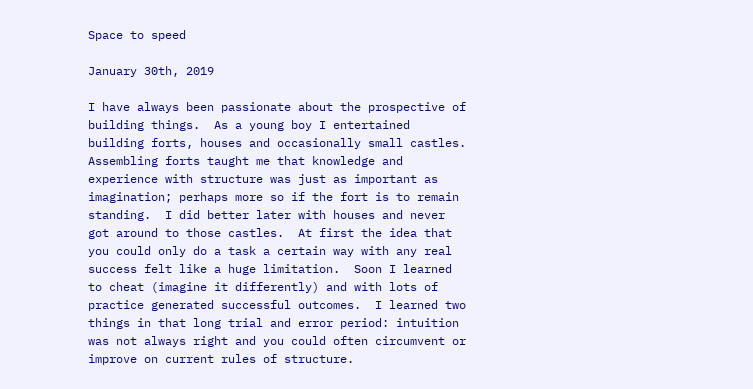Space to speed

January 30th, 2019

I have always been passionate about the prospective of building things.  As a young boy I entertained building forts, houses and occasionally small castles.  Assembling forts taught me that knowledge and experience with structure was just as important as imagination; perhaps more so if the fort is to remain standing.  I did better later with houses and never got around to those castles.  At first the idea that you could only do a task a certain way with any real success felt like a huge limitation.  Soon I learned to cheat (imagine it differently) and with lots of practice generated successful outcomes.  I learned two things in that long trial and error period: intuition was not always right and you could often circumvent or improve on current rules of structure.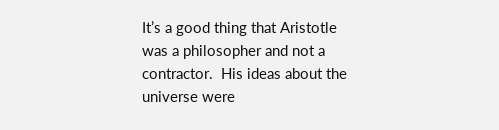It’s a good thing that Aristotle was a philosopher and not a contractor.  His ideas about the universe were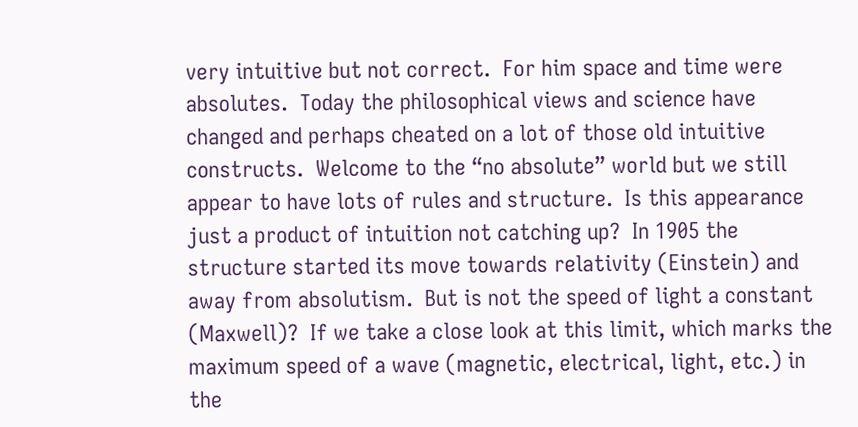very intuitive but not correct.  For him space and time were absolutes.  Today the philosophical views and science have changed and perhaps cheated on a lot of those old intuitive constructs.  Welcome to the “no absolute” world but we still appear to have lots of rules and structure.  Is this appearance just a product of intuition not catching up?  In 1905 the structure started its move towards relativity (Einstein) and away from absolutism.  But is not the speed of light a constant (Maxwell)?  If we take a close look at this limit, which marks the maximum speed of a wave (magnetic, electrical, light, etc.) in the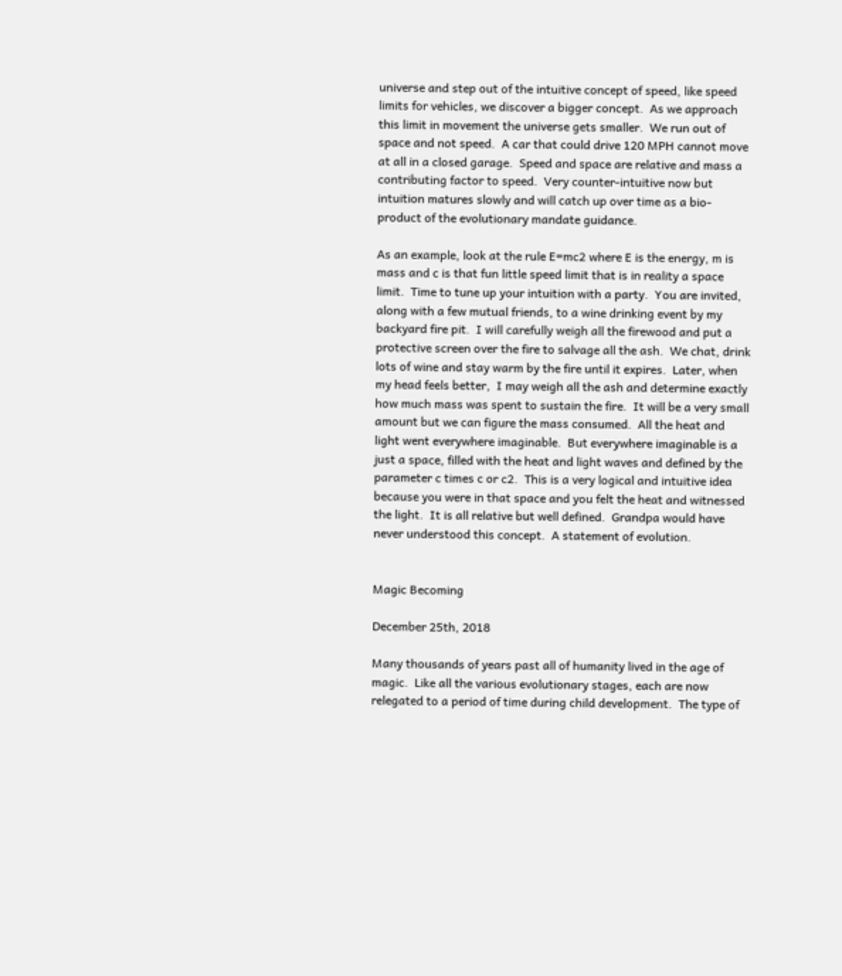universe and step out of the intuitive concept of speed, like speed limits for vehicles, we discover a bigger concept.  As we approach this limit in movement the universe gets smaller.  We run out of space and not speed.  A car that could drive 120 MPH cannot move at all in a closed garage.  Speed and space are relative and mass a contributing factor to speed.  Very counter-intuitive now but intuition matures slowly and will catch up over time as a bio-product of the evolutionary mandate guidance.

As an example, look at the rule E=mc2 where E is the energy, m is mass and c is that fun little speed limit that is in reality a space limit.  Time to tune up your intuition with a party.  You are invited, along with a few mutual friends, to a wine drinking event by my backyard fire pit.  I will carefully weigh all the firewood and put a protective screen over the fire to salvage all the ash.  We chat, drink lots of wine and stay warm by the fire until it expires.  Later, when my head feels better,  I may weigh all the ash and determine exactly how much mass was spent to sustain the fire.  It will be a very small amount but we can figure the mass consumed.  All the heat and light went everywhere imaginable.  But everywhere imaginable is a just a space, filled with the heat and light waves and defined by the parameter c times c or c2.  This is a very logical and intuitive idea because you were in that space and you felt the heat and witnessed the light.  It is all relative but well defined.  Grandpa would have never understood this concept.  A statement of evolution.


Magic Becoming

December 25th, 2018

Many thousands of years past all of humanity lived in the age of magic.  Like all the various evolutionary stages, each are now relegated to a period of time during child development.  The type of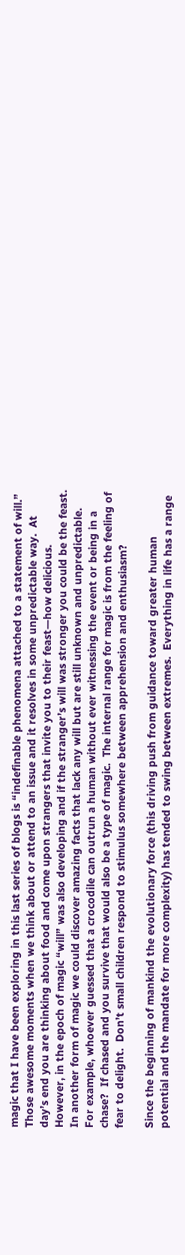magic that I have been exploring in this last series of blogs is “indefinable phenomena attached to a statement of will.”  Those awesome moments when we think about or attend to an issue and it resolves in some unpredictable way.  At day’s end you are thinking about food and come upon strangers that invite you to their feast—how delicious.  However, in the epoch of magic “will” was also developing and if the stranger’s will was stronger you could be the feast.  In another form of magic we could discover amazing facts that lack any will but are still unknown and unpredictable.  For example, whoever guessed that a crocodile can outrun a human without ever witnessing the event or being in a chase?  If chased and you survive that would also be a type of magic.  The internal range for magic is from the feeling of fear to delight.  Don’t small children respond to stimulus somewhere between apprehension and enthusiasm?

Since the beginning of mankind the evolutionary force (this driving push from guidance toward greater human potential and the mandate for more complexity) has tended to swing between extremes.  Everything in life has a range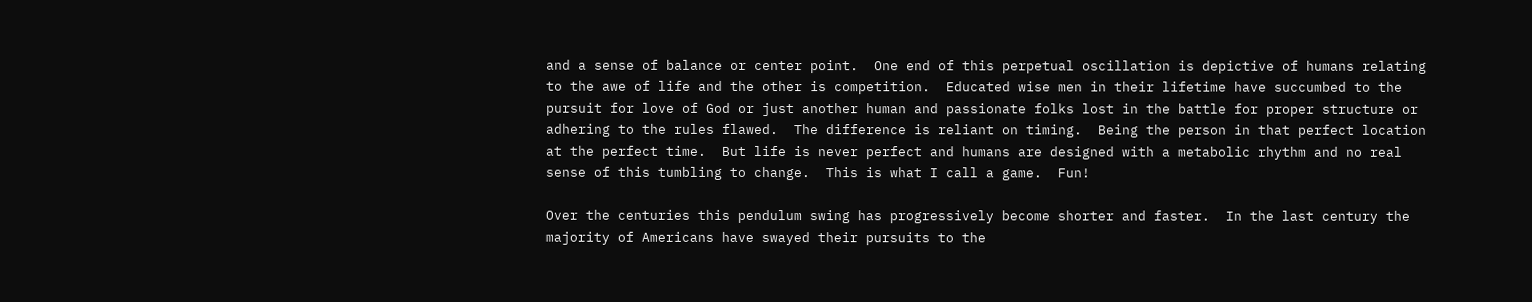and a sense of balance or center point.  One end of this perpetual oscillation is depictive of humans relating to the awe of life and the other is competition.  Educated wise men in their lifetime have succumbed to the pursuit for love of God or just another human and passionate folks lost in the battle for proper structure or adhering to the rules flawed.  The difference is reliant on timing.  Being the person in that perfect location at the perfect time.  But life is never perfect and humans are designed with a metabolic rhythm and no real sense of this tumbling to change.  This is what I call a game.  Fun!

Over the centuries this pendulum swing has progressively become shorter and faster.  In the last century the majority of Americans have swayed their pursuits to the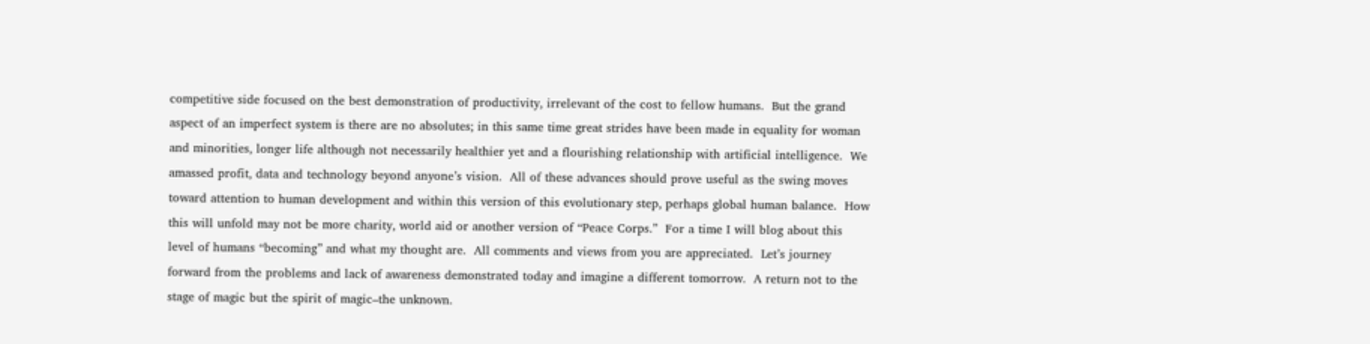competitive side focused on the best demonstration of productivity, irrelevant of the cost to fellow humans.  But the grand aspect of an imperfect system is there are no absolutes; in this same time great strides have been made in equality for woman and minorities, longer life although not necessarily healthier yet and a flourishing relationship with artificial intelligence.  We amassed profit, data and technology beyond anyone’s vision.  All of these advances should prove useful as the swing moves toward attention to human development and within this version of this evolutionary step, perhaps global human balance.  How this will unfold may not be more charity, world aid or another version of “Peace Corps.”  For a time I will blog about this level of humans “becoming” and what my thought are.  All comments and views from you are appreciated.  Let’s journey forward from the problems and lack of awareness demonstrated today and imagine a different tomorrow.  A return not to the stage of magic but the spirit of magic–the unknown.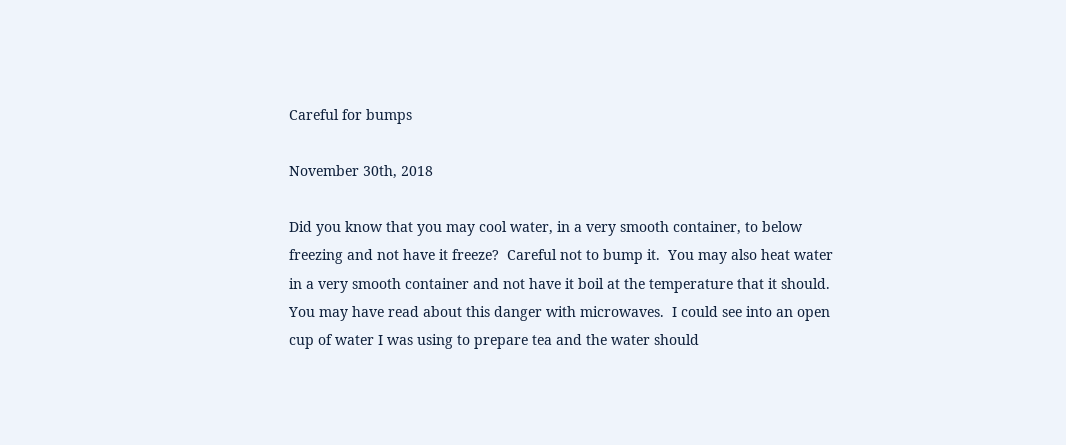Careful for bumps

November 30th, 2018

Did you know that you may cool water, in a very smooth container, to below freezing and not have it freeze?  Careful not to bump it.  You may also heat water in a very smooth container and not have it boil at the temperature that it should.  You may have read about this danger with microwaves.  I could see into an open cup of water I was using to prepare tea and the water should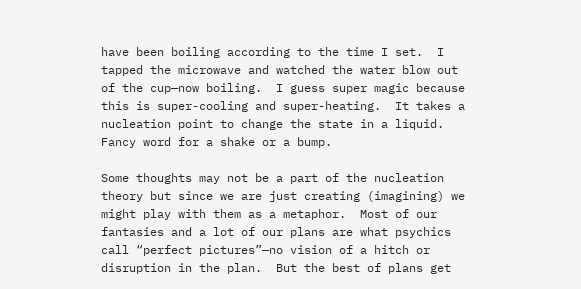have been boiling according to the time I set.  I tapped the microwave and watched the water blow out of the cup—now boiling.  I guess super magic because this is super-cooling and super-heating.  It takes a nucleation point to change the state in a liquid.  Fancy word for a shake or a bump.

Some thoughts may not be a part of the nucleation theory but since we are just creating (imagining) we might play with them as a metaphor.  Most of our fantasies and a lot of our plans are what psychics call “perfect pictures”—no vision of a hitch or disruption in the plan.  But the best of plans get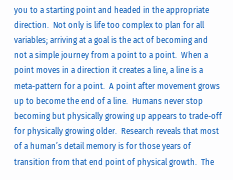you to a starting point and headed in the appropriate direction.  Not only is life too complex to plan for all variables; arriving at a goal is the act of becoming and not a simple journey from a point to a point.  When a point moves in a direction it creates a line, a line is a meta-pattern for a point.  A point after movement grows up to become the end of a line.  Humans never stop becoming but physically growing up appears to trade-off for physically growing older.  Research reveals that most of a human’s detail memory is for those years of transition from that end point of physical growth.  The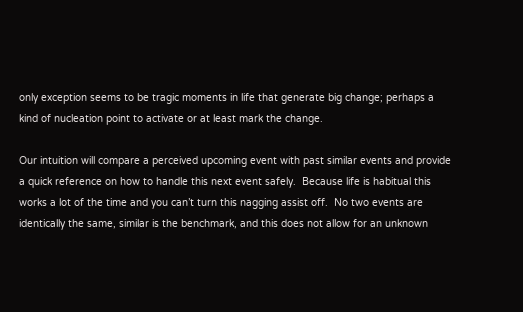only exception seems to be tragic moments in life that generate big change; perhaps a kind of nucleation point to activate or at least mark the change.

Our intuition will compare a perceived upcoming event with past similar events and provide a quick reference on how to handle this next event safely.  Because life is habitual this works a lot of the time and you can’t turn this nagging assist off.  No two events are identically the same, similar is the benchmark, and this does not allow for an unknown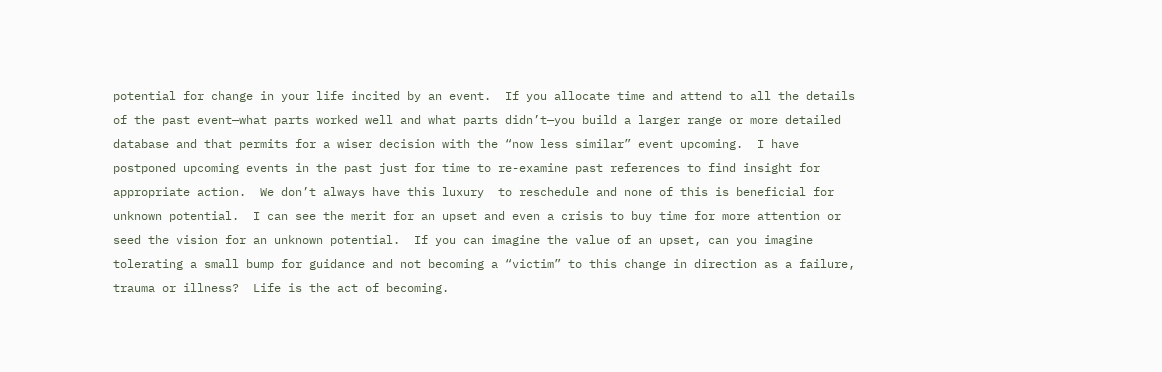potential for change in your life incited by an event.  If you allocate time and attend to all the details of the past event—what parts worked well and what parts didn’t—you build a larger range or more detailed database and that permits for a wiser decision with the “now less similar” event upcoming.  I have postponed upcoming events in the past just for time to re-examine past references to find insight for appropriate action.  We don’t always have this luxury  to reschedule and none of this is beneficial for unknown potential.  I can see the merit for an upset and even a crisis to buy time for more attention or seed the vision for an unknown potential.  If you can imagine the value of an upset, can you imagine tolerating a small bump for guidance and not becoming a “victim” to this change in direction as a failure, trauma or illness?  Life is the act of becoming.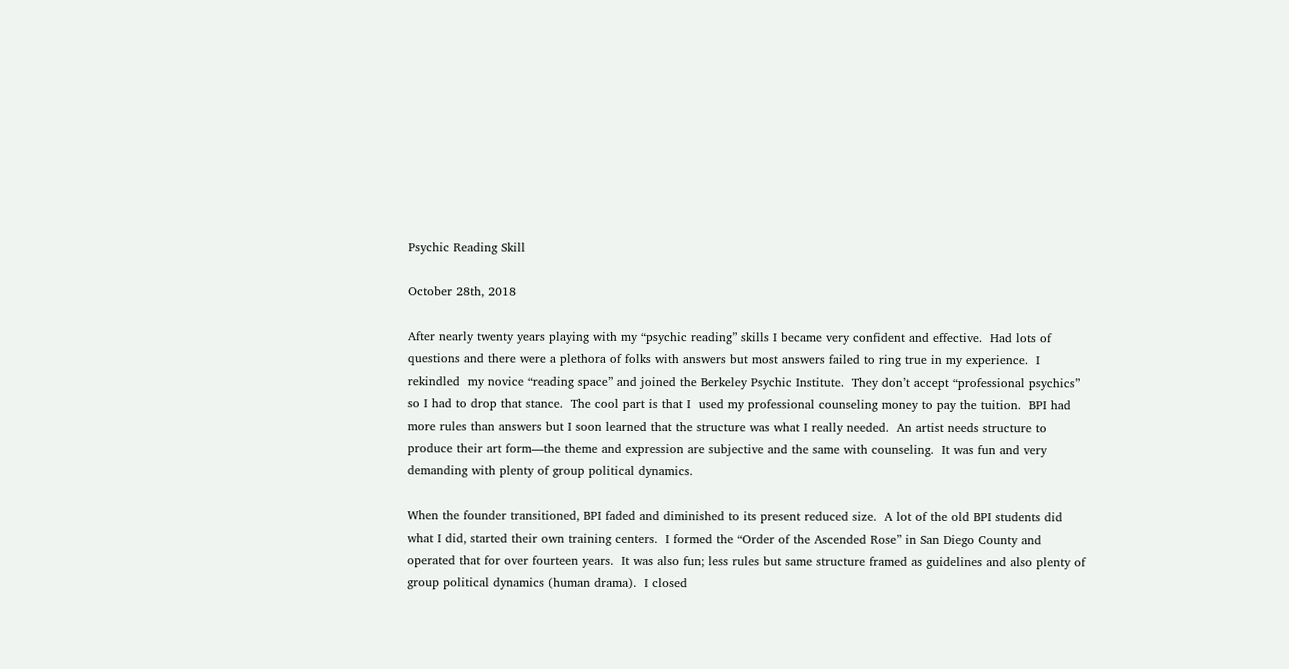Psychic Reading Skill

October 28th, 2018

After nearly twenty years playing with my “psychic reading” skills I became very confident and effective.  Had lots of questions and there were a plethora of folks with answers but most answers failed to ring true in my experience.  I rekindled  my novice “reading space” and joined the Berkeley Psychic Institute.  They don’t accept “professional psychics” so I had to drop that stance.  The cool part is that I  used my professional counseling money to pay the tuition.  BPI had more rules than answers but I soon learned that the structure was what I really needed.  An artist needs structure to produce their art form—the theme and expression are subjective and the same with counseling.  It was fun and very demanding with plenty of group political dynamics.

When the founder transitioned, BPI faded and diminished to its present reduced size.  A lot of the old BPI students did what I did, started their own training centers.  I formed the “Order of the Ascended Rose” in San Diego County and operated that for over fourteen years.  It was also fun; less rules but same structure framed as guidelines and also plenty of group political dynamics (human drama).  I closed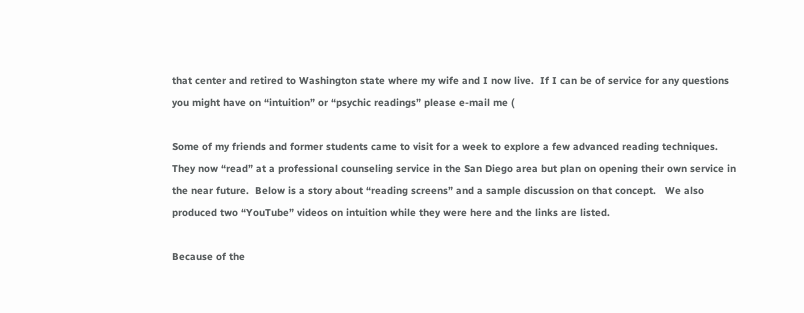that center and retired to Washington state where my wife and I now live.  If I can be of service for any questions you might have on “intuition” or “psychic readings” please e-mail me (

Some of my friends and former students came to visit for a week to explore a few advanced reading techniques.  They now “read” at a professional counseling service in the San Diego area but plan on opening their own service in the near future.  Below is a story about “reading screens” and a sample discussion on that concept.   We also produced two “YouTube” videos on intuition while they were here and the links are listed.

Because of the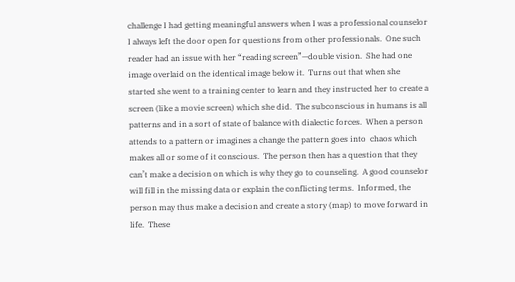challenge I had getting meaningful answers when I was a professional counselor I always left the door open for questions from other professionals.  One such reader had an issue with her “reading screen”—double vision.  She had one image overlaid on the identical image below it.  Turns out that when she started she went to a training center to learn and they instructed her to create a screen (like a movie screen) which she did.  The subconscious in humans is all patterns and in a sort of state of balance with dialectic forces.  When a person attends to a pattern or imagines a change the pattern goes into  chaos which makes all or some of it conscious.  The person then has a question that they can’t make a decision on which is why they go to counseling.  A good counselor will fill in the missing data or explain the conflicting terms.  Informed, the person may thus make a decision and create a story (map) to move forward in life.  These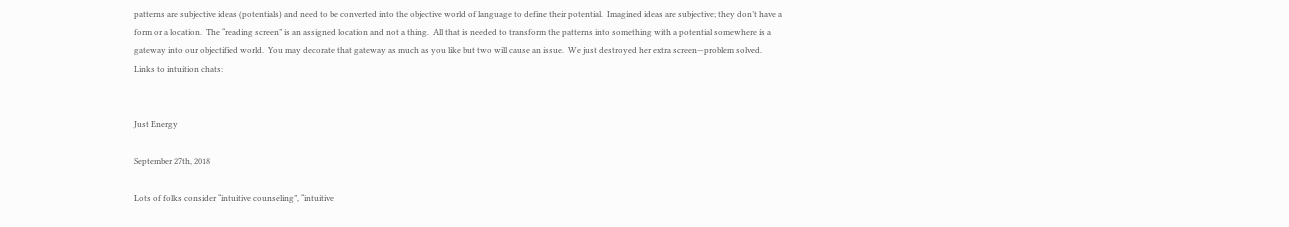patterns are subjective ideas (potentials) and need to be converted into the objective world of language to define their potential.  Imagined ideas are subjective; they don’t have a form or a location.  The “reading screen” is an assigned location and not a thing.  All that is needed to transform the patterns into something with a potential somewhere is a gateway into our objectified world.  You may decorate that gateway as much as you like but two will cause an issue.  We just destroyed her extra screen—problem solved.  Links to intuition chats:


Just Energy

September 27th, 2018

Lots of folks consider “intuitive counseling”, “intuitive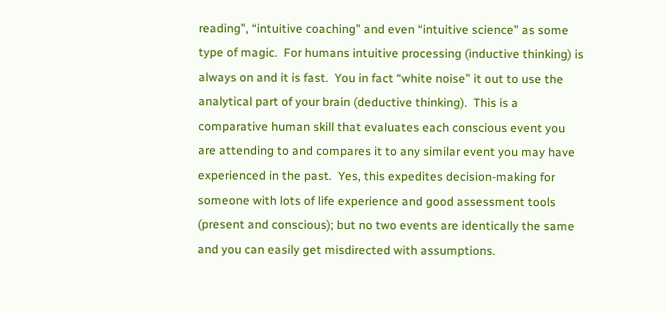reading”, “intuitive coaching” and even “intuitive science” as some type of magic.  For humans intuitive processing (inductive thinking) is always on and it is fast.  You in fact “white noise” it out to use the analytical part of your brain (deductive thinking).  This is a comparative human skill that evaluates each conscious event you are attending to and compares it to any similar event you may have experienced in the past.  Yes, this expedites decision-making for someone with lots of life experience and good assessment tools (present and conscious); but no two events are identically the same and you can easily get misdirected with assumptions.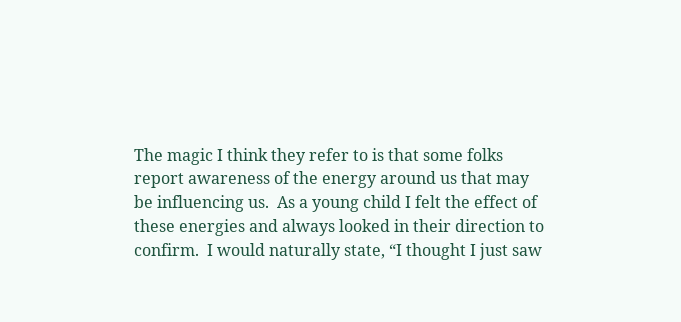The magic I think they refer to is that some folks report awareness of the energy around us that may be influencing us.  As a young child I felt the effect of these energies and always looked in their direction to confirm.  I would naturally state, “I thought I just saw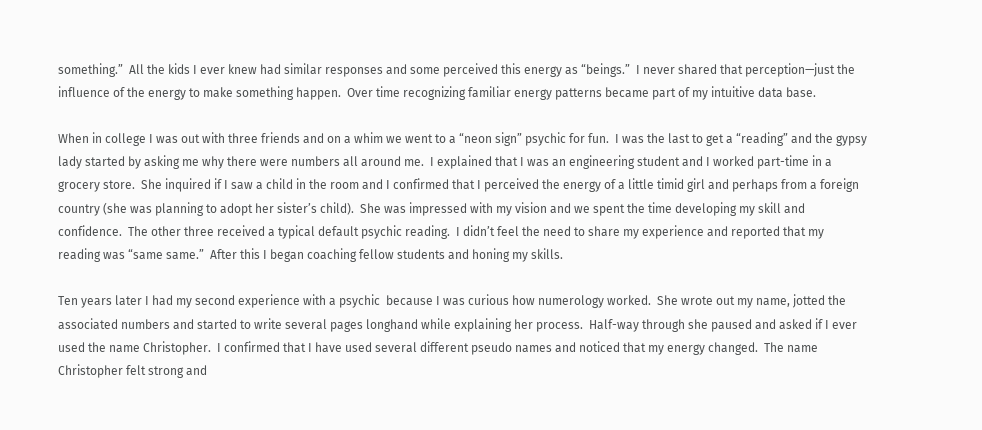something.”  All the kids I ever knew had similar responses and some perceived this energy as “beings.”  I never shared that perception—just the influence of the energy to make something happen.  Over time recognizing familiar energy patterns became part of my intuitive data base.

When in college I was out with three friends and on a whim we went to a “neon sign” psychic for fun.  I was the last to get a “reading” and the gypsy lady started by asking me why there were numbers all around me.  I explained that I was an engineering student and I worked part-time in a grocery store.  She inquired if I saw a child in the room and I confirmed that I perceived the energy of a little timid girl and perhaps from a foreign country (she was planning to adopt her sister’s child).  She was impressed with my vision and we spent the time developing my skill and confidence.  The other three received a typical default psychic reading.  I didn’t feel the need to share my experience and reported that my reading was “same same.”  After this I began coaching fellow students and honing my skills.

Ten years later I had my second experience with a psychic  because I was curious how numerology worked.  She wrote out my name, jotted the associated numbers and started to write several pages longhand while explaining her process.  Half-way through she paused and asked if I ever used the name Christopher.  I confirmed that I have used several different pseudo names and noticed that my energy changed.  The name Christopher felt strong and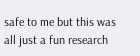safe to me but this was all just a fun research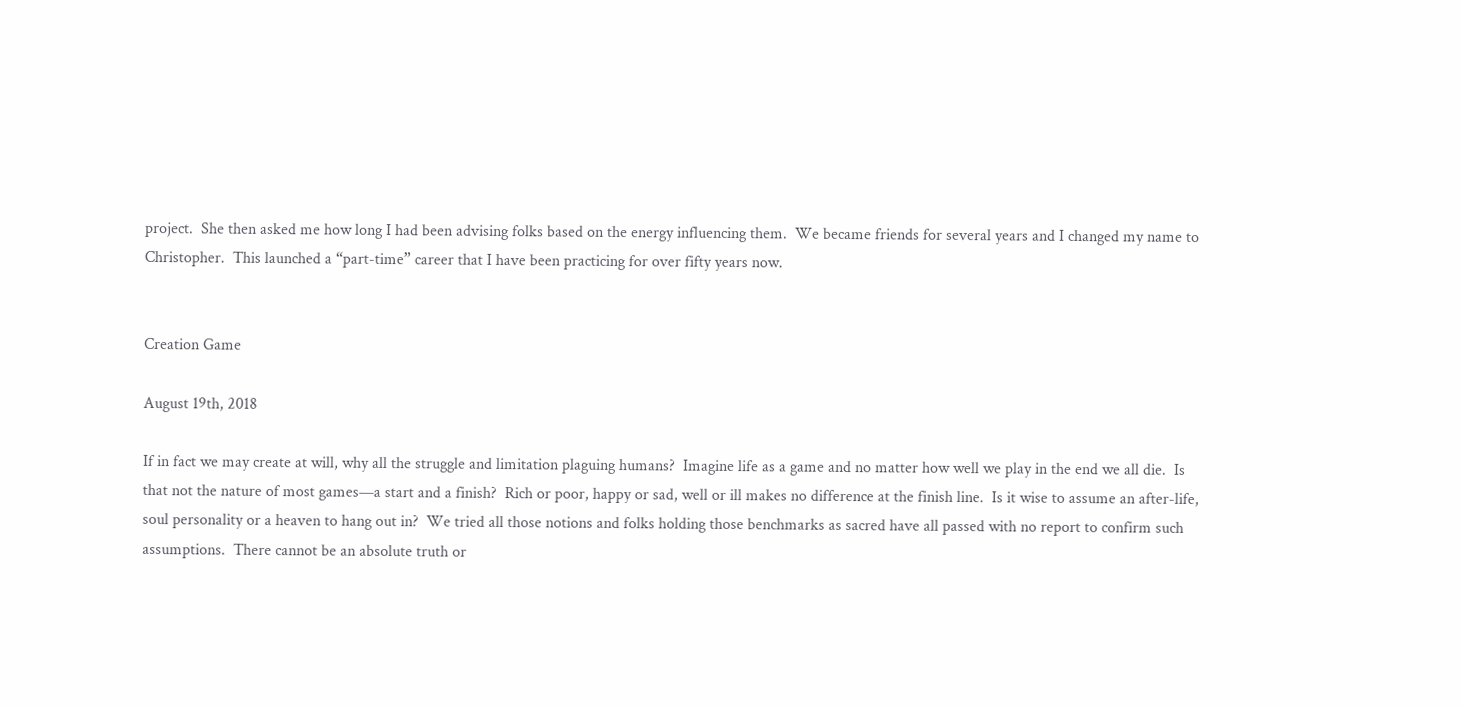project.  She then asked me how long I had been advising folks based on the energy influencing them.  We became friends for several years and I changed my name to Christopher.  This launched a “part-time” career that I have been practicing for over fifty years now.


Creation Game

August 19th, 2018

If in fact we may create at will, why all the struggle and limitation plaguing humans?  Imagine life as a game and no matter how well we play in the end we all die.  Is that not the nature of most games—a start and a finish?  Rich or poor, happy or sad, well or ill makes no difference at the finish line.  Is it wise to assume an after-life, soul personality or a heaven to hang out in?  We tried all those notions and folks holding those benchmarks as sacred have all passed with no report to confirm such assumptions.  There cannot be an absolute truth or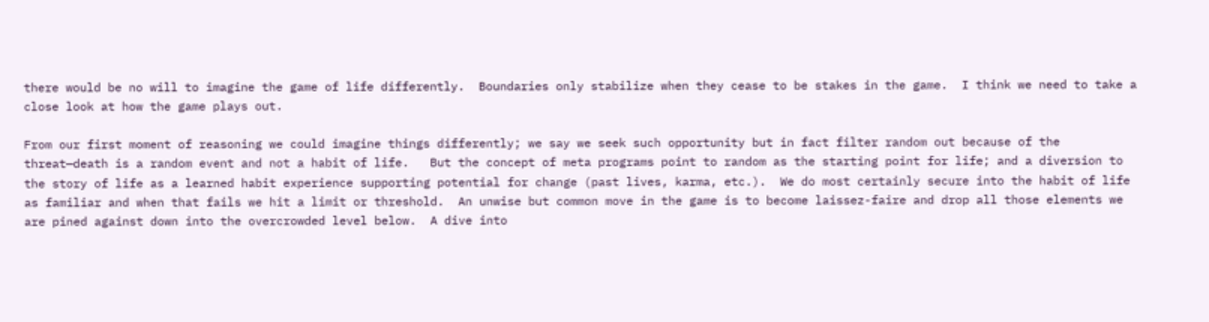there would be no will to imagine the game of life differently.  Boundaries only stabilize when they cease to be stakes in the game.  I think we need to take a close look at how the game plays out.

From our first moment of reasoning we could imagine things differently; we say we seek such opportunity but in fact filter random out because of the threat—death is a random event and not a habit of life.   But the concept of meta programs point to random as the starting point for life; and a diversion to the story of life as a learned habit experience supporting potential for change (past lives, karma, etc.).  We do most certainly secure into the habit of life as familiar and when that fails we hit a limit or threshold.  An unwise but common move in the game is to become laissez-faire and drop all those elements we are pined against down into the overcrowded level below.  A dive into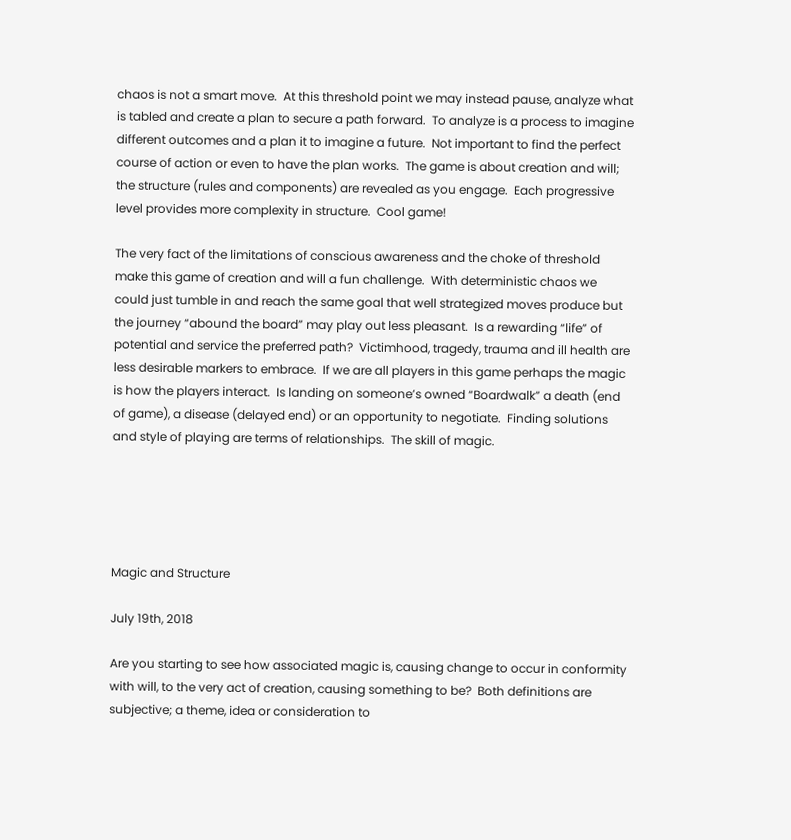chaos is not a smart move.  At this threshold point we may instead pause, analyze what is tabled and create a plan to secure a path forward.  To analyze is a process to imagine different outcomes and a plan it to imagine a future.  Not important to find the perfect course of action or even to have the plan works.  The game is about creation and will; the structure (rules and components) are revealed as you engage.  Each progressive level provides more complexity in structure.  Cool game!

The very fact of the limitations of conscious awareness and the choke of threshold make this game of creation and will a fun challenge.  With deterministic chaos we could just tumble in and reach the same goal that well strategized moves produce but the journey “abound the board” may play out less pleasant.  Is a rewarding “life” of potential and service the preferred path?  Victimhood, tragedy, trauma and ill health are less desirable markers to embrace.  If we are all players in this game perhaps the magic is how the players interact.  Is landing on someone’s owned “Boardwalk” a death (end of game), a disease (delayed end) or an opportunity to negotiate.  Finding solutions and style of playing are terms of relationships.  The skill of magic.





Magic and Structure

July 19th, 2018

Are you starting to see how associated magic is, causing change to occur in conformity with will, to the very act of creation, causing something to be?  Both definitions are subjective; a theme, idea or consideration to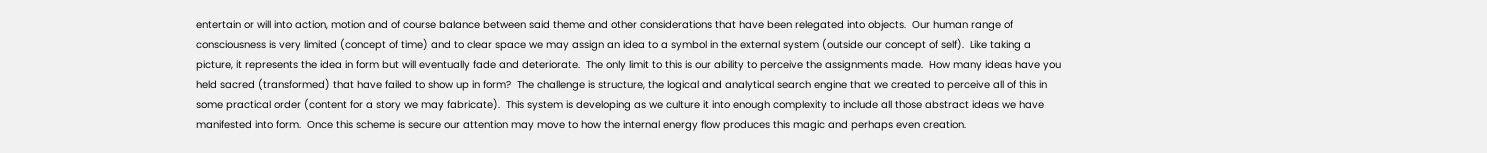entertain or will into action, motion and of course balance between said theme and other considerations that have been relegated into objects.  Our human range of consciousness is very limited (concept of time) and to clear space we may assign an idea to a symbol in the external system (outside our concept of self).  Like taking a picture, it represents the idea in form but will eventually fade and deteriorate.  The only limit to this is our ability to perceive the assignments made.  How many ideas have you held sacred (transformed) that have failed to show up in form?  The challenge is structure, the logical and analytical search engine that we created to perceive all of this in some practical order (content for a story we may fabricate).  This system is developing as we culture it into enough complexity to include all those abstract ideas we have manifested into form.  Once this scheme is secure our attention may move to how the internal energy flow produces this magic and perhaps even creation.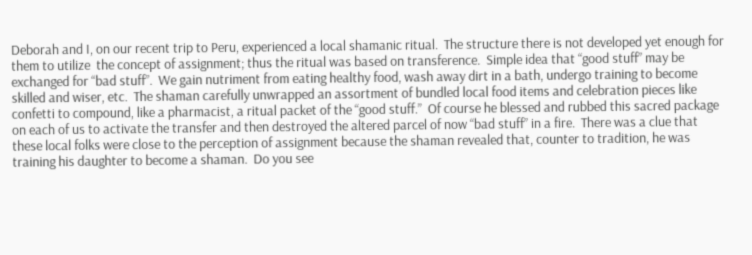Deborah and I, on our recent trip to Peru, experienced a local shamanic ritual.  The structure there is not developed yet enough for them to utilize  the concept of assignment; thus the ritual was based on transference.  Simple idea that “good stuff” may be exchanged for “bad stuff”.  We gain nutriment from eating healthy food, wash away dirt in a bath, undergo training to become skilled and wiser, etc.  The shaman carefully unwrapped an assortment of bundled local food items and celebration pieces like confetti to compound, like a pharmacist, a ritual packet of the “good stuff.”  Of course he blessed and rubbed this sacred package on each of us to activate the transfer and then destroyed the altered parcel of now “bad stuff” in a fire.  There was a clue that these local folks were close to the perception of assignment because the shaman revealed that, counter to tradition, he was training his daughter to become a shaman.  Do you see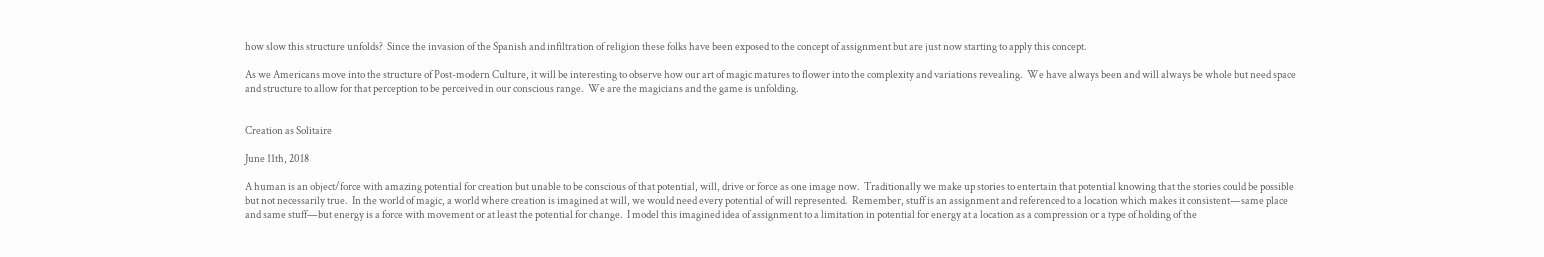how slow this structure unfolds?  Since the invasion of the Spanish and infiltration of religion these folks have been exposed to the concept of assignment but are just now starting to apply this concept.

As we Americans move into the structure of Post-modern Culture, it will be interesting to observe how our art of magic matures to flower into the complexity and variations revealing.  We have always been and will always be whole but need space and structure to allow for that perception to be perceived in our conscious range.  We are the magicians and the game is unfolding.


Creation as Solitaire

June 11th, 2018

A human is an object/force with amazing potential for creation but unable to be conscious of that potential, will, drive or force as one image now.  Traditionally we make up stories to entertain that potential knowing that the stories could be possible but not necessarily true.  In the world of magic, a world where creation is imagined at will, we would need every potential of will represented.  Remember, stuff is an assignment and referenced to a location which makes it consistent—same place and same stuff—but energy is a force with movement or at least the potential for change.  I model this imagined idea of assignment to a limitation in potential for energy at a location as a compression or a type of holding of the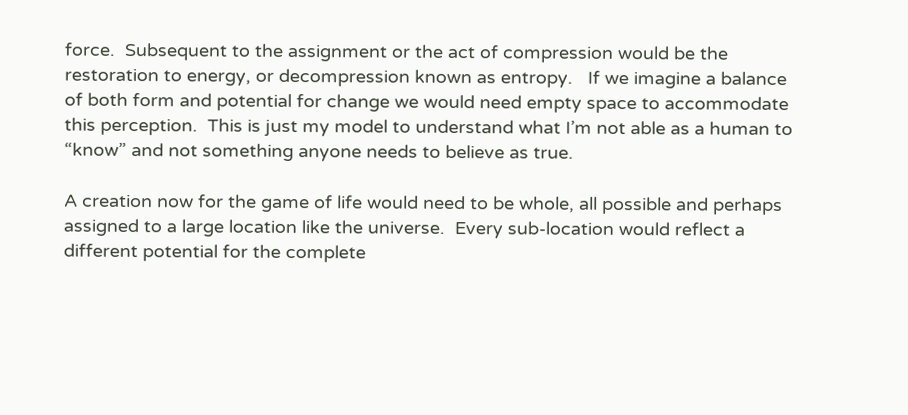force.  Subsequent to the assignment or the act of compression would be the restoration to energy, or decompression known as entropy.   If we imagine a balance of both form and potential for change we would need empty space to accommodate this perception.  This is just my model to understand what I’m not able as a human to “know” and not something anyone needs to believe as true.

A creation now for the game of life would need to be whole, all possible and perhaps assigned to a large location like the universe.  Every sub-location would reflect a different potential for the complete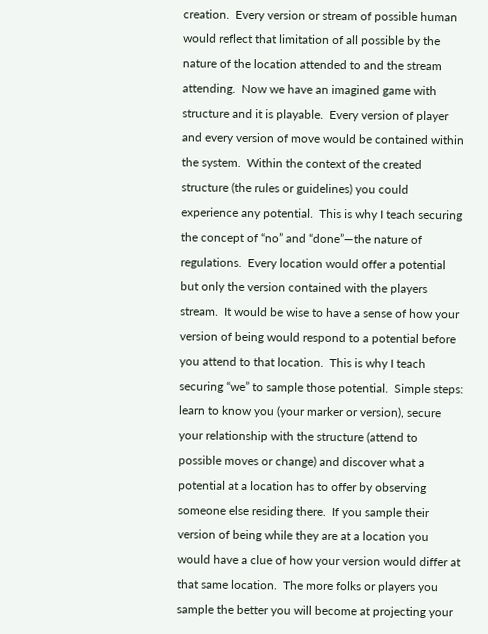creation.  Every version or stream of possible human would reflect that limitation of all possible by the nature of the location attended to and the stream attending.  Now we have an imagined game with structure and it is playable.  Every version of player and every version of move would be contained within the system.  Within the context of the created structure (the rules or guidelines) you could experience any potential.  This is why I teach securing the concept of “no” and “done”—the nature of regulations.  Every location would offer a potential but only the version contained with the players stream.  It would be wise to have a sense of how your version of being would respond to a potential before you attend to that location.  This is why I teach securing “we” to sample those potential.  Simple steps: learn to know you (your marker or version), secure your relationship with the structure (attend to possible moves or change) and discover what a potential at a location has to offer by observing someone else residing there.  If you sample their version of being while they are at a location you would have a clue of how your version would differ at that same location.  The more folks or players you sample the better you will become at projecting your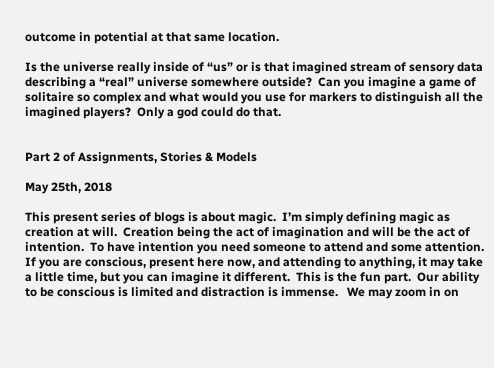outcome in potential at that same location.

Is the universe really inside of “us” or is that imagined stream of sensory data describing a “real” universe somewhere outside?  Can you imagine a game of solitaire so complex and what would you use for markers to distinguish all the imagined players?  Only a god could do that.


Part 2 of Assignments, Stories & Models

May 25th, 2018

This present series of blogs is about magic.  I’m simply defining magic as creation at will.  Creation being the act of imagination and will be the act of intention.  To have intention you need someone to attend and some attention.  If you are conscious, present here now, and attending to anything, it may take a little time, but you can imagine it different.  This is the fun part.  Our ability to be conscious is limited and distraction is immense.   We may zoom in on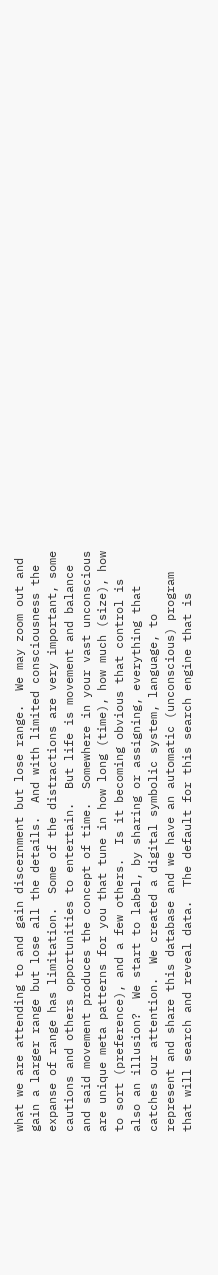what we are attending to and gain discernment but lose range.  We may zoom out and gain a larger range but lose all the details.  And with limited consciousness the expanse of range has limitation.  Some of the distractions are very important, some cautions and others opportunities to entertain.  But life is movement and balance and said movement produces the concept of time.  Somewhere in your vast unconscious are unique meta patterns for you that tune in how long (time), how much (size), how to sort (preference), and a few others.  Is it becoming obvious that control is also an illusion?  We start to label, by sharing or assigning, everything that catches our attention.  We created a digital symbolic system, language, to represent and share this database and we have an automatic (unconscious) program that will search and reveal data.  The default for this search engine that is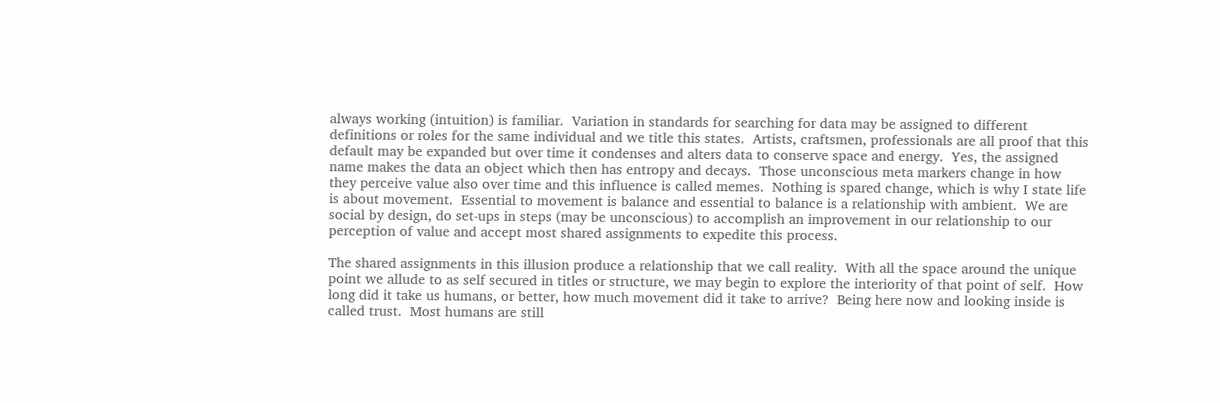always working (intuition) is familiar.  Variation in standards for searching for data may be assigned to different definitions or roles for the same individual and we title this states.  Artists, craftsmen, professionals are all proof that this default may be expanded but over time it condenses and alters data to conserve space and energy.  Yes, the assigned name makes the data an object which then has entropy and decays.  Those unconscious meta markers change in how they perceive value also over time and this influence is called memes.  Nothing is spared change, which is why I state life is about movement.  Essential to movement is balance and essential to balance is a relationship with ambient.  We are social by design, do set-ups in steps (may be unconscious) to accomplish an improvement in our relationship to our perception of value and accept most shared assignments to expedite this process.

The shared assignments in this illusion produce a relationship that we call reality.  With all the space around the unique point we allude to as self secured in titles or structure, we may begin to explore the interiority of that point of self.  How long did it take us humans, or better, how much movement did it take to arrive?  Being here now and looking inside is called trust.  Most humans are still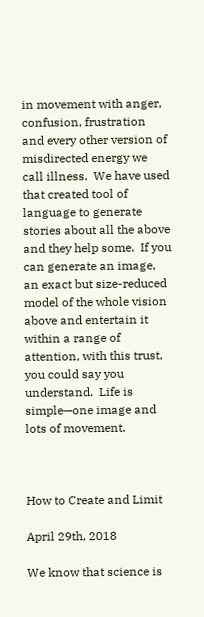in movement with anger, confusion, frustration and every other version of misdirected energy we call illness.  We have used that created tool of language to generate stories about all the above and they help some.  If you can generate an image, an exact but size-reduced model of the whole vision above and entertain it within a range of attention, with this trust, you could say you understand.  Life is simple—one image and lots of movement.



How to Create and Limit

April 29th, 2018

We know that science is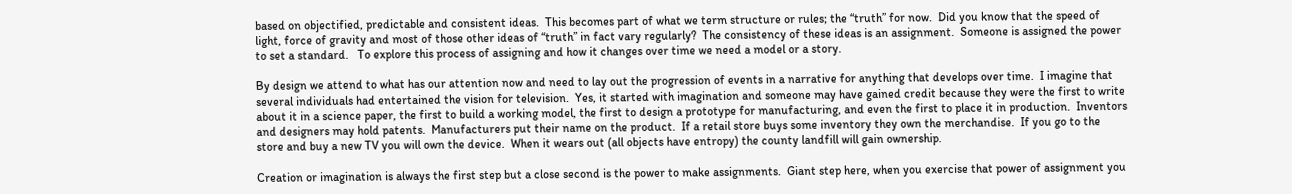based on objectified, predictable and consistent ideas.  This becomes part of what we term structure or rules; the “truth” for now.  Did you know that the speed of light, force of gravity and most of those other ideas of “truth” in fact vary regularly?  The consistency of these ideas is an assignment.  Someone is assigned the power to set a standard.   To explore this process of assigning and how it changes over time we need a model or a story.

By design we attend to what has our attention now and need to lay out the progression of events in a narrative for anything that develops over time.  I imagine that several individuals had entertained the vision for television.  Yes, it started with imagination and someone may have gained credit because they were the first to write about it in a science paper, the first to build a working model, the first to design a prototype for manufacturing, and even the first to place it in production.  Inventors and designers may hold patents.  Manufacturers put their name on the product.  If a retail store buys some inventory they own the merchandise.  If you go to the store and buy a new TV you will own the device.  When it wears out (all objects have entropy) the county landfill will gain ownership.

Creation or imagination is always the first step but a close second is the power to make assignments.  Giant step here, when you exercise that power of assignment you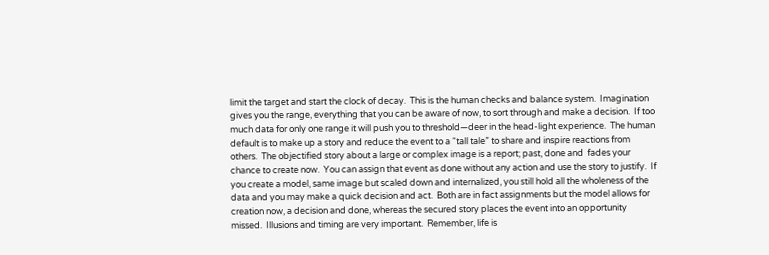limit the target and start the clock of decay.  This is the human checks and balance system.  Imagination gives you the range, everything that you can be aware of now, to sort through and make a decision.  If too much data for only one range it will push you to threshold—deer in the head-light experience.  The human default is to make up a story and reduce the event to a “tall tale” to share and inspire reactions from others.  The objectified story about a large or complex image is a report; past, done and  fades your chance to create now.  You can assign that event as done without any action and use the story to justify.  If you create a model, same image but scaled down and internalized, you still hold all the wholeness of the data and you may make a quick decision and act.  Both are in fact assignments but the model allows for creation now, a decision and done, whereas the secured story places the event into an opportunity missed.  Illusions and timing are very important.  Remember, life is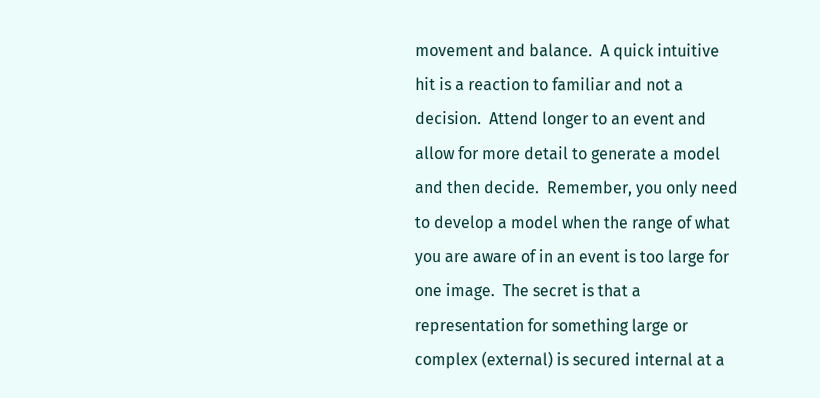movement and balance.  A quick intuitive hit is a reaction to familiar and not a decision.  Attend longer to an event and allow for more detail to generate a model and then decide.  Remember, you only need to develop a model when the range of what you are aware of in an event is too large for one image.  The secret is that a representation for something large or complex (external) is secured internal at a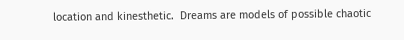location and kinesthetic.  Dreams are models of possible chaotic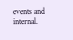events and internal.